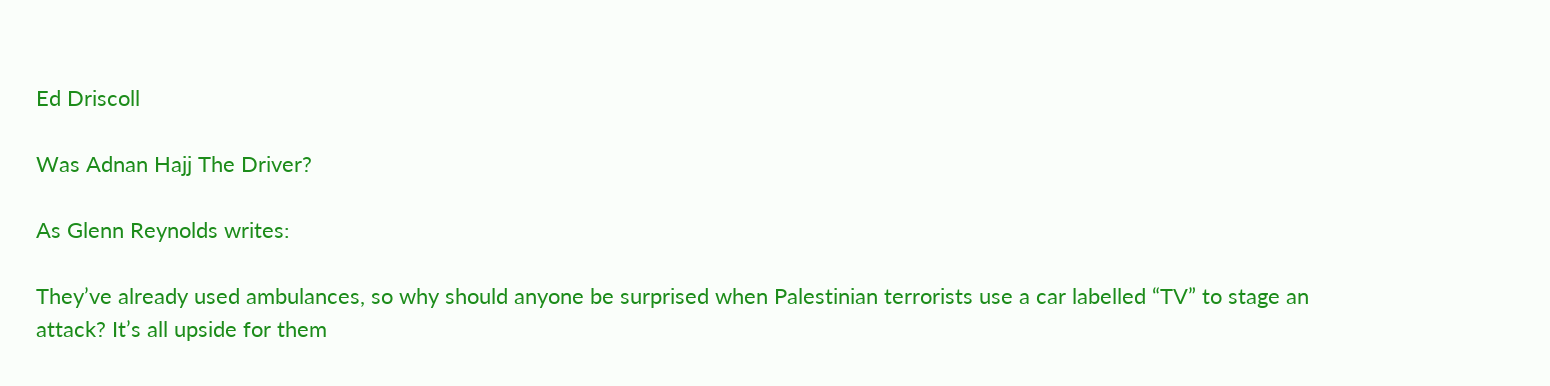Ed Driscoll

Was Adnan Hajj The Driver?

As Glenn Reynolds writes:

They’ve already used ambulances, so why should anyone be surprised when Palestinian terrorists use a car labelled “TV” to stage an attack? It’s all upside for them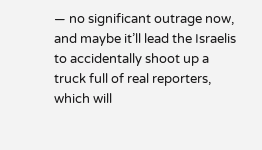— no significant outrage now, and maybe it’ll lead the Israelis to accidentally shoot up a truck full of real reporters, which will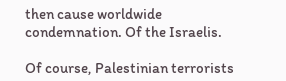then cause worldwide condemnation. Of the Israelis.

Of course, Palestinian terrorists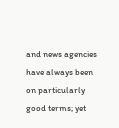and news agencies have always been on particularly good terms; yet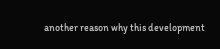another reason why this development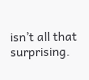isn’t all that surprising.